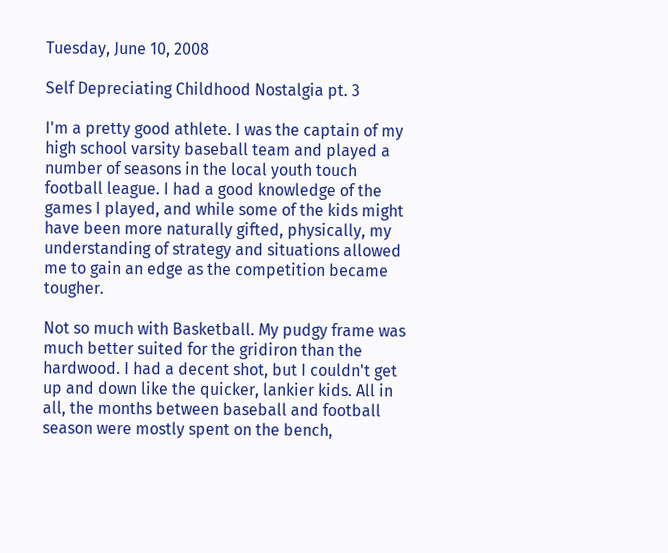Tuesday, June 10, 2008

Self Depreciating Childhood Nostalgia pt. 3

I'm a pretty good athlete. I was the captain of my high school varsity baseball team and played a number of seasons in the local youth touch football league. I had a good knowledge of the games I played, and while some of the kids might have been more naturally gifted, physically, my understanding of strategy and situations allowed me to gain an edge as the competition became tougher.

Not so much with Basketball. My pudgy frame was much better suited for the gridiron than the hardwood. I had a decent shot, but I couldn't get up and down like the quicker, lankier kids. All in all, the months between baseball and football season were mostly spent on the bench,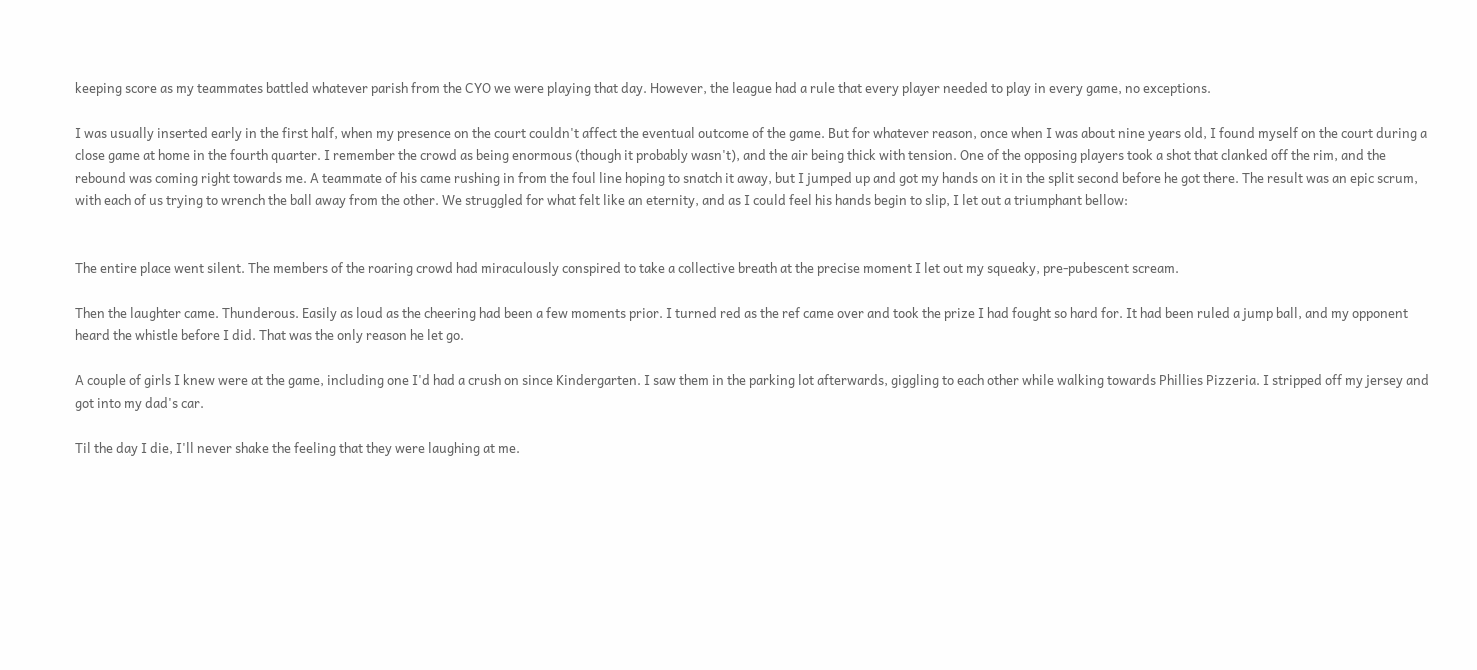keeping score as my teammates battled whatever parish from the CYO we were playing that day. However, the league had a rule that every player needed to play in every game, no exceptions.

I was usually inserted early in the first half, when my presence on the court couldn't affect the eventual outcome of the game. But for whatever reason, once when I was about nine years old, I found myself on the court during a close game at home in the fourth quarter. I remember the crowd as being enormous (though it probably wasn't), and the air being thick with tension. One of the opposing players took a shot that clanked off the rim, and the rebound was coming right towards me. A teammate of his came rushing in from the foul line hoping to snatch it away, but I jumped up and got my hands on it in the split second before he got there. The result was an epic scrum, with each of us trying to wrench the ball away from the other. We struggled for what felt like an eternity, and as I could feel his hands begin to slip, I let out a triumphant bellow:


The entire place went silent. The members of the roaring crowd had miraculously conspired to take a collective breath at the precise moment I let out my squeaky, pre-pubescent scream.

Then the laughter came. Thunderous. Easily as loud as the cheering had been a few moments prior. I turned red as the ref came over and took the prize I had fought so hard for. It had been ruled a jump ball, and my opponent heard the whistle before I did. That was the only reason he let go.

A couple of girls I knew were at the game, including one I'd had a crush on since Kindergarten. I saw them in the parking lot afterwards, giggling to each other while walking towards Phillies Pizzeria. I stripped off my jersey and got into my dad's car.

Til the day I die, I'll never shake the feeling that they were laughing at me.